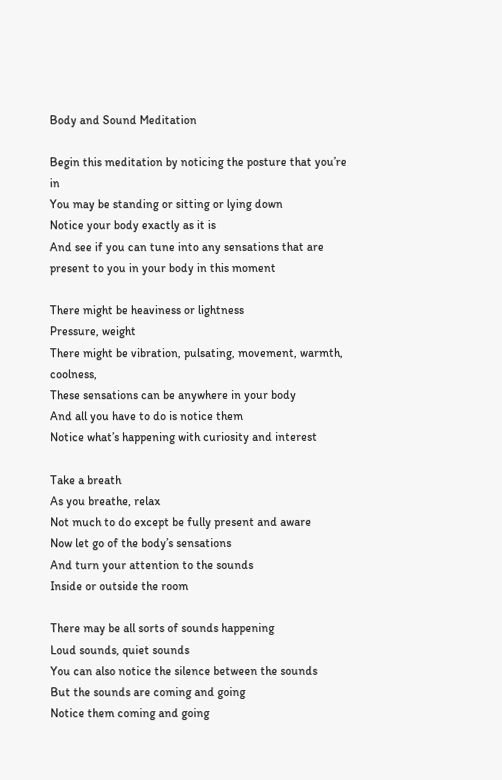Body and Sound Meditation

Begin this meditation by noticing the posture that you’re in
You may be standing or sitting or lying down
Notice your body exactly as it is
And see if you can tune into any sensations that are present to you in your body in this moment

There might be heaviness or lightness
Pressure, weight
There might be vibration, pulsating, movement, warmth, coolness,
These sensations can be anywhere in your body
And all you have to do is notice them
Notice what’s happening with curiosity and interest

Take a breath
As you breathe, relax
Not much to do except be fully present and aware
Now let go of the body’s sensations
And turn your attention to the sounds
Inside or outside the room

There may be all sorts of sounds happening
Loud sounds, quiet sounds
You can also notice the silence between the sounds
But the sounds are coming and going
Notice them coming and going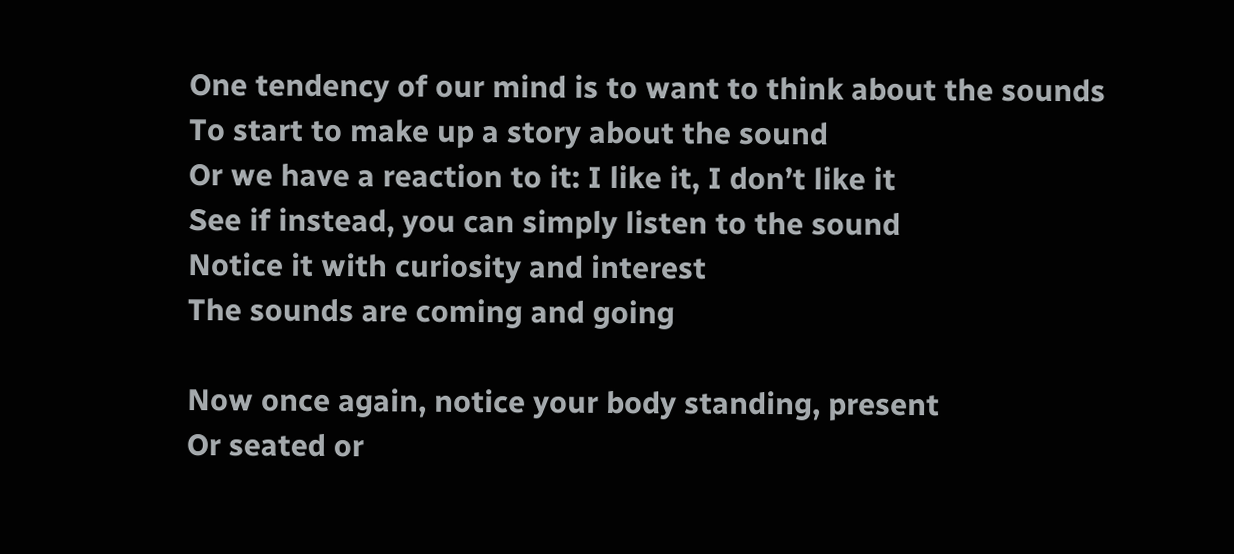One tendency of our mind is to want to think about the sounds
To start to make up a story about the sound
Or we have a reaction to it: I like it, I don’t like it
See if instead, you can simply listen to the sound
Notice it with curiosity and interest
The sounds are coming and going

Now once again, notice your body standing, present
Or seated or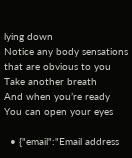lying down
Notice any body sensations that are obvious to you
Take another breath
And when you’re ready
You can open your eyes

  • {"email":"Email address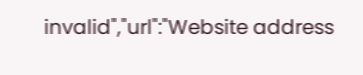invalid","url":"Website address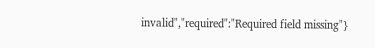invalid","required":"Required field missing"}